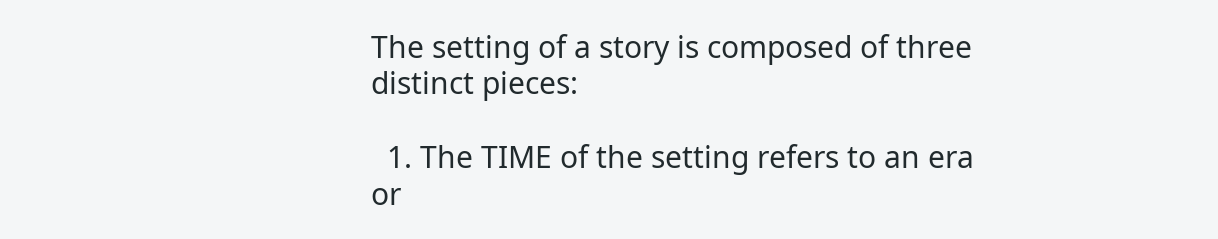The setting of a story is composed of three distinct pieces:

  1. The TIME of the setting refers to an era or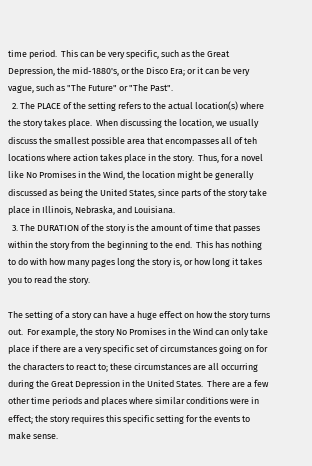time period.  This can be very specific, such as the Great Depression, the mid-1880's, or the Disco Era; or it can be very vague, such as "The Future" or "The Past".
  2. The PLACE of the setting refers to the actual location(s) where the story takes place.  When discussing the location, we usually discuss the smallest possible area that encompasses all of teh locations where action takes place in the story.  Thus, for a novel like No Promises in the Wind, the location might be generally discussed as being the United States, since parts of the story take place in Illinois, Nebraska, and Louisiana.
  3. The DURATION of the story is the amount of time that passes within the story from the beginning to the end.  This has nothing to do with how many pages long the story is, or how long it takes you to read the story.

The setting of a story can have a huge effect on how the story turns out.  For example, the story No Promises in the Wind can only take place if there are a very specific set of circumstances going on for the characters to react to; these circumstances are all occurring during the Great Depression in the United States.  There are a few other time periods and places where similar conditions were in effect; the story requires this specific setting for the events to make sense.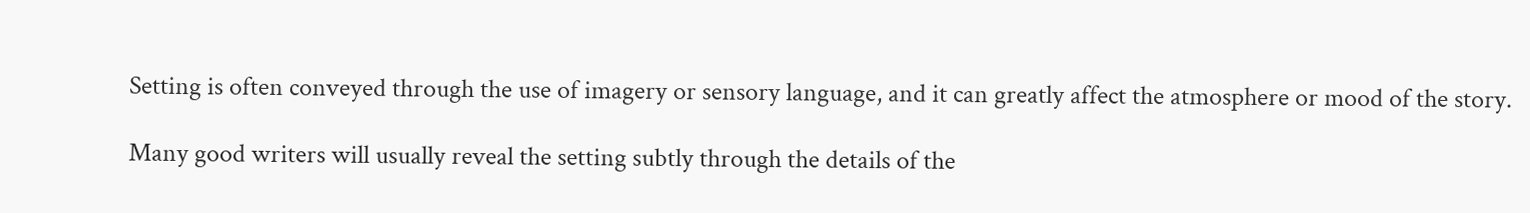Setting is often conveyed through the use of imagery or sensory language, and it can greatly affect the atmosphere or mood of the story.

Many good writers will usually reveal the setting subtly through the details of the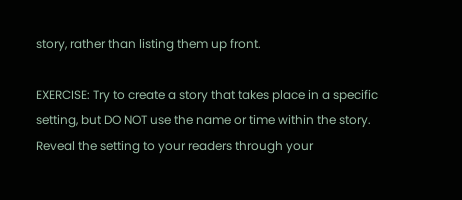story, rather than listing them up front.

EXERCISE: Try to create a story that takes place in a specific setting, but DO NOT use the name or time within the story.  Reveal the setting to your readers through your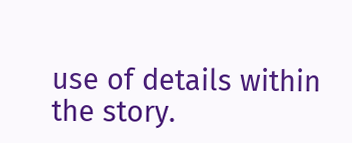use of details within the story.